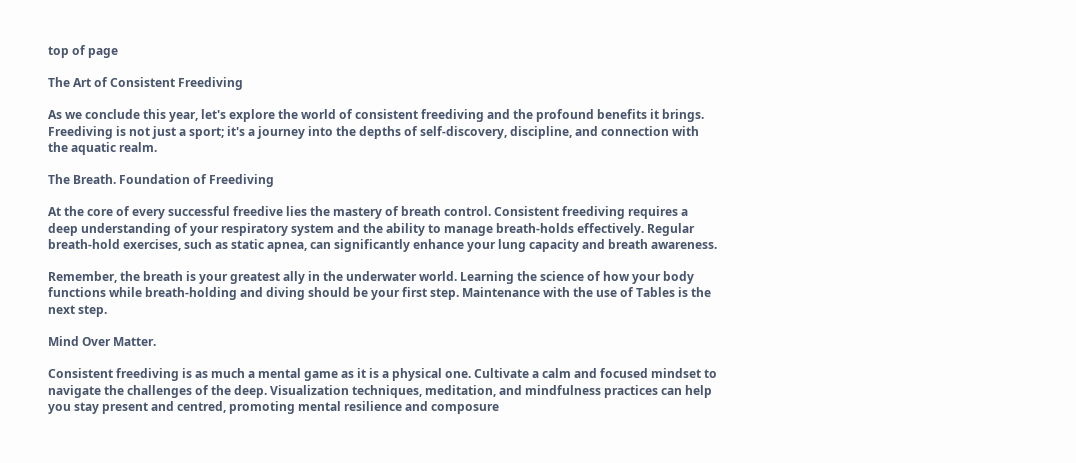top of page

The Art of Consistent Freediving

As we conclude this year, let's explore the world of consistent freediving and the profound benefits it brings. Freediving is not just a sport; it's a journey into the depths of self-discovery, discipline, and connection with the aquatic realm.

The Breath. Foundation of Freediving

At the core of every successful freedive lies the mastery of breath control. Consistent freediving requires a deep understanding of your respiratory system and the ability to manage breath-holds effectively. Regular breath-hold exercises, such as static apnea, can significantly enhance your lung capacity and breath awareness.

Remember, the breath is your greatest ally in the underwater world. Learning the science of how your body functions while breath-holding and diving should be your first step. Maintenance with the use of Tables is the next step.

Mind Over Matter.

Consistent freediving is as much a mental game as it is a physical one. Cultivate a calm and focused mindset to navigate the challenges of the deep. Visualization techniques, meditation, and mindfulness practices can help you stay present and centred, promoting mental resilience and composure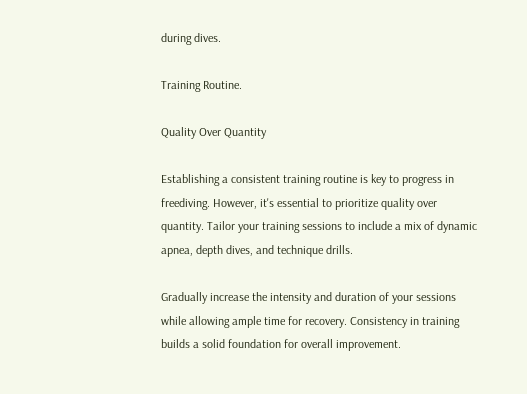during dives.

Training Routine.

Quality Over Quantity

Establishing a consistent training routine is key to progress in freediving. However, it's essential to prioritize quality over quantity. Tailor your training sessions to include a mix of dynamic apnea, depth dives, and technique drills.

Gradually increase the intensity and duration of your sessions while allowing ample time for recovery. Consistency in training builds a solid foundation for overall improvement.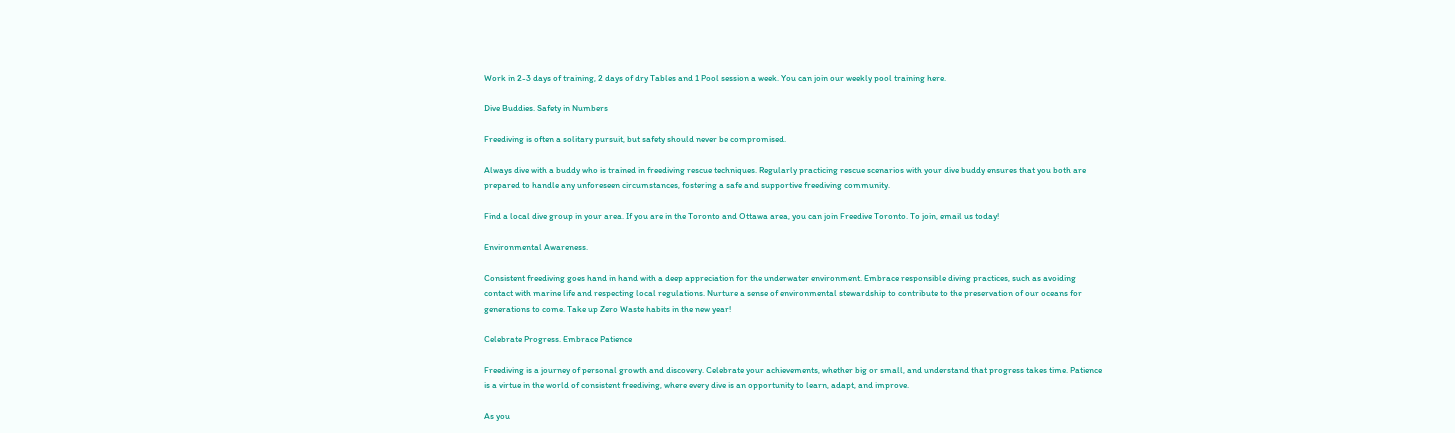Work in 2-3 days of training, 2 days of dry Tables and 1 Pool session a week. You can join our weekly pool training here.

Dive Buddies. Safety in Numbers

Freediving is often a solitary pursuit, but safety should never be compromised.

Always dive with a buddy who is trained in freediving rescue techniques. Regularly practicing rescue scenarios with your dive buddy ensures that you both are prepared to handle any unforeseen circumstances, fostering a safe and supportive freediving community.

Find a local dive group in your area. If you are in the Toronto and Ottawa area, you can join Freedive Toronto. To join, email us today!

Environmental Awareness.

Consistent freediving goes hand in hand with a deep appreciation for the underwater environment. Embrace responsible diving practices, such as avoiding contact with marine life and respecting local regulations. Nurture a sense of environmental stewardship to contribute to the preservation of our oceans for generations to come. Take up Zero Waste habits in the new year!

Celebrate Progress. Embrace Patience

Freediving is a journey of personal growth and discovery. Celebrate your achievements, whether big or small, and understand that progress takes time. Patience is a virtue in the world of consistent freediving, where every dive is an opportunity to learn, adapt, and improve.

As you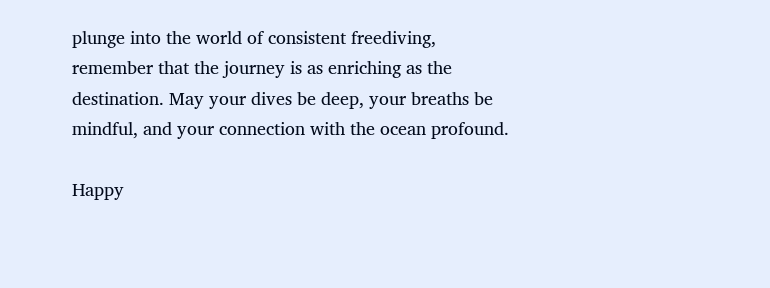plunge into the world of consistent freediving, remember that the journey is as enriching as the destination. May your dives be deep, your breaths be mindful, and your connection with the ocean profound.

Happy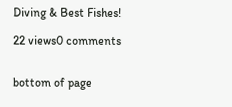Diving & Best Fishes!

22 views0 comments


bottom of page